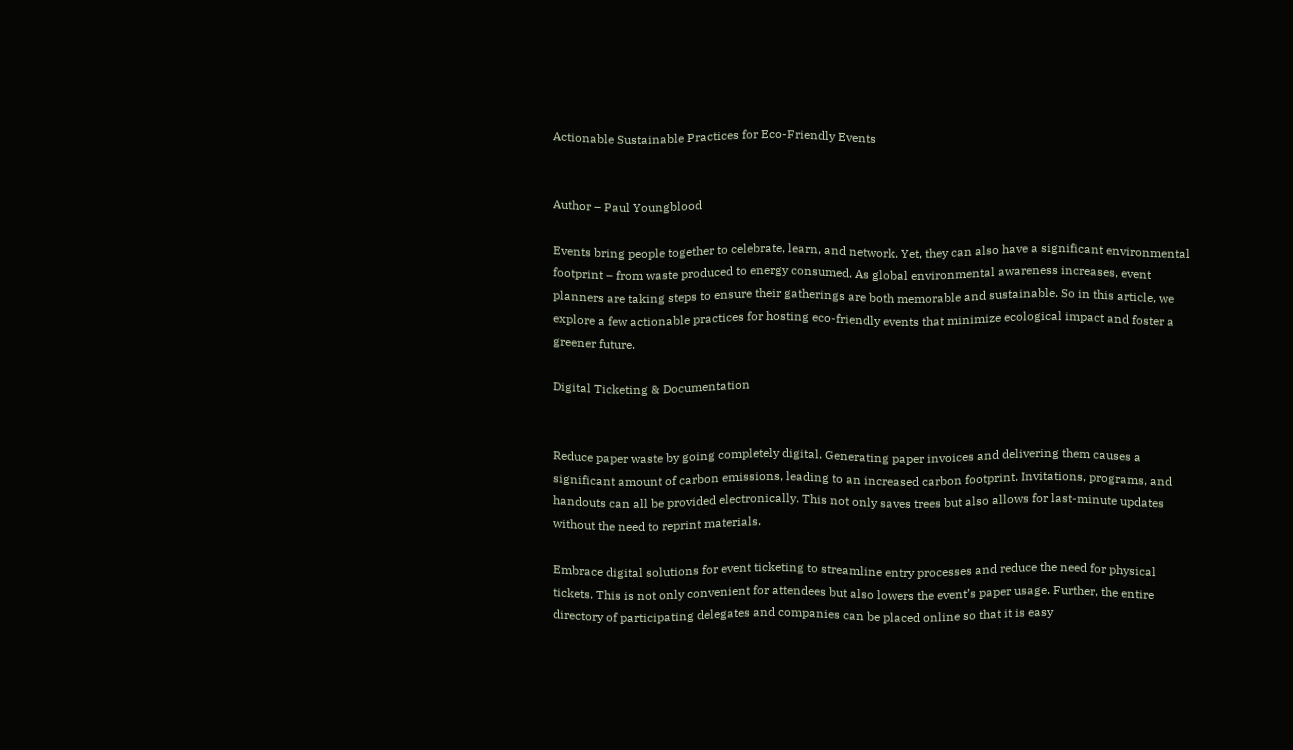Actionable Sustainable Practices for Eco-Friendly Events


Author – Paul Youngblood

Events bring people together to celebrate, learn, and network. Yet, they can also have a significant environmental footprint – from waste produced to energy consumed. As global environmental awareness increases, event planners are taking steps to ensure their gatherings are both memorable and sustainable. So in this article, we explore a few actionable practices for hosting eco-friendly events that minimize ecological impact and foster a greener future.

Digital Ticketing & Documentation


Reduce paper waste by going completely digital. Generating paper invoices and delivering them causes a significant amount of carbon emissions, leading to an increased carbon footprint. Invitations, programs, and handouts can all be provided electronically. This not only saves trees but also allows for last-minute updates without the need to reprint materials.

Embrace digital solutions for event ticketing to streamline entry processes and reduce the need for physical tickets. This is not only convenient for attendees but also lowers the event’s paper usage. Further, the entire directory of participating delegates and companies can be placed online so that it is easy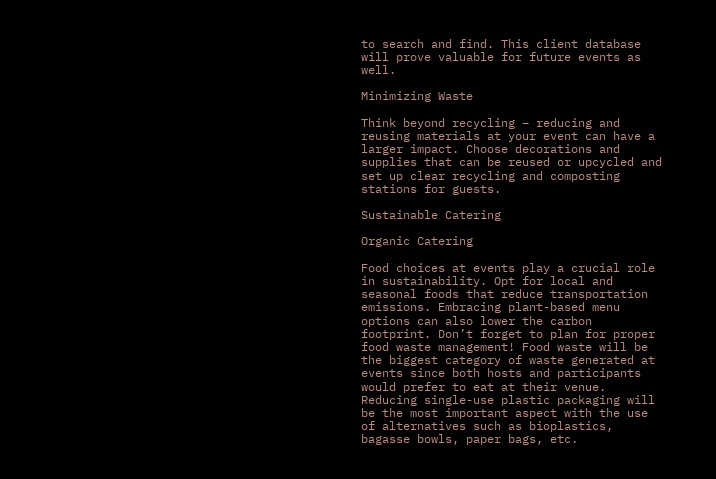to search and find. This client database will prove valuable for future events as well.

Minimizing Waste

Think beyond recycling – reducing and reusing materials at your event can have a larger impact. Choose decorations and supplies that can be reused or upcycled and set up clear recycling and composting stations for guests.

Sustainable Catering

Organic Catering

Food choices at events play a crucial role in sustainability. Opt for local and seasonal foods that reduce transportation emissions. Embracing plant-based menu options can also lower the carbon footprint. Don’t forget to plan for proper food waste management! Food waste will be the biggest category of waste generated at events since both hosts and participants would prefer to eat at their venue. Reducing single-use plastic packaging will be the most important aspect with the use of alternatives such as bioplastics, bagasse bowls, paper bags, etc.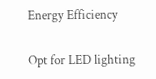Energy Efficiency

Opt for LED lighting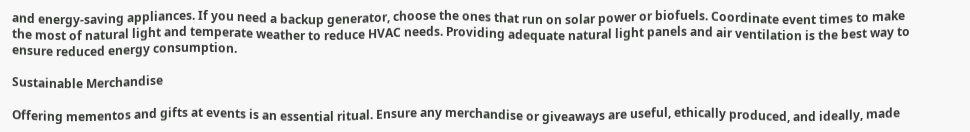and energy-saving appliances. If you need a backup generator, choose the ones that run on solar power or biofuels. Coordinate event times to make the most of natural light and temperate weather to reduce HVAC needs. Providing adequate natural light panels and air ventilation is the best way to ensure reduced energy consumption.

Sustainable Merchandise

Offering mementos and gifts at events is an essential ritual. Ensure any merchandise or giveaways are useful, ethically produced, and ideally, made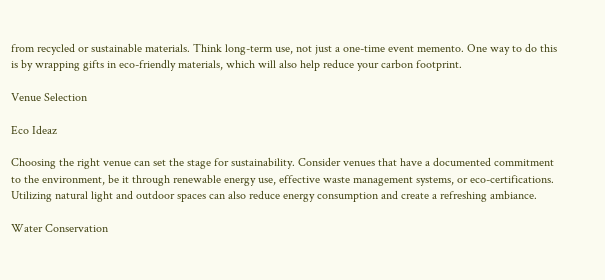from recycled or sustainable materials. Think long-term use, not just a one-time event memento. One way to do this is by wrapping gifts in eco-friendly materials, which will also help reduce your carbon footprint.

Venue Selection

Eco Ideaz

Choosing the right venue can set the stage for sustainability. Consider venues that have a documented commitment to the environment, be it through renewable energy use, effective waste management systems, or eco-certifications. Utilizing natural light and outdoor spaces can also reduce energy consumption and create a refreshing ambiance.

Water Conservation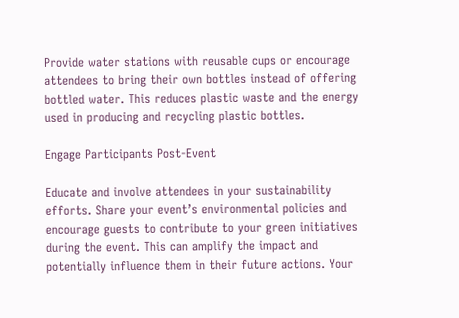Provide water stations with reusable cups or encourage attendees to bring their own bottles instead of offering bottled water. This reduces plastic waste and the energy used in producing and recycling plastic bottles.

Engage Participants Post-Event

Educate and involve attendees in your sustainability efforts. Share your event’s environmental policies and encourage guests to contribute to your green initiatives during the event. This can amplify the impact and potentially influence them in their future actions. Your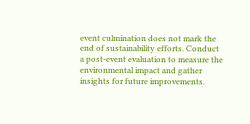event culmination does not mark the end of sustainability efforts. Conduct a post-event evaluation to measure the environmental impact and gather insights for future improvements.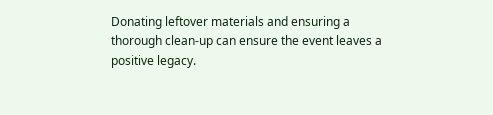Donating leftover materials and ensuring a thorough clean-up can ensure the event leaves a positive legacy.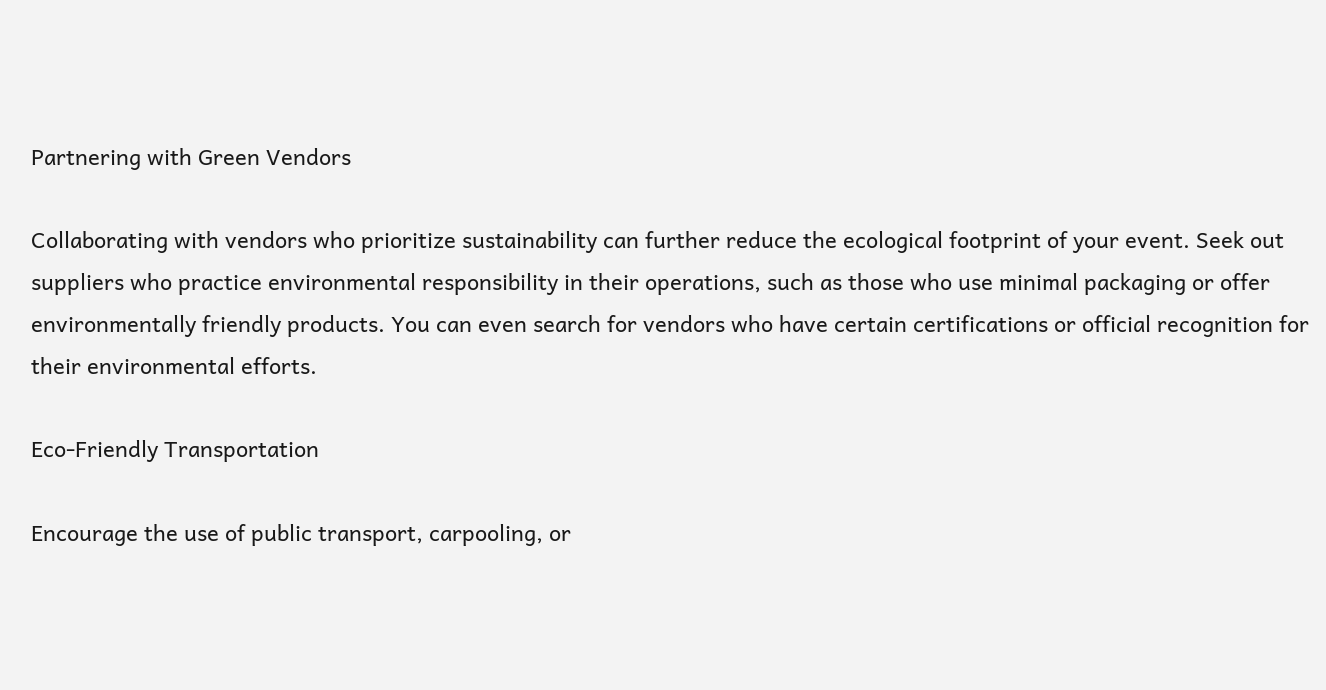Partnering with Green Vendors

Collaborating with vendors who prioritize sustainability can further reduce the ecological footprint of your event. Seek out suppliers who practice environmental responsibility in their operations, such as those who use minimal packaging or offer environmentally friendly products. You can even search for vendors who have certain certifications or official recognition for their environmental efforts.

Eco-Friendly Transportation

Encourage the use of public transport, carpooling, or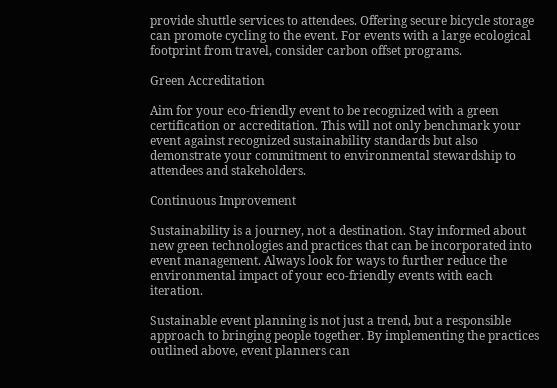provide shuttle services to attendees. Offering secure bicycle storage can promote cycling to the event. For events with a large ecological footprint from travel, consider carbon offset programs.

Green Accreditation

Aim for your eco-friendly event to be recognized with a green certification or accreditation. This will not only benchmark your event against recognized sustainability standards but also demonstrate your commitment to environmental stewardship to attendees and stakeholders.

Continuous Improvement

Sustainability is a journey, not a destination. Stay informed about new green technologies and practices that can be incorporated into event management. Always look for ways to further reduce the environmental impact of your eco-friendly events with each iteration.

Sustainable event planning is not just a trend, but a responsible approach to bringing people together. By implementing the practices outlined above, event planners can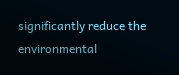significantly reduce the environmental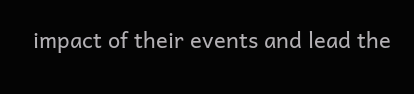impact of their events and lead the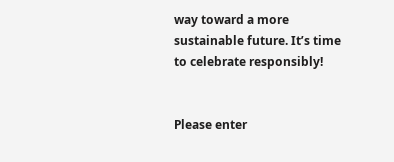way toward a more sustainable future. It’s time to celebrate responsibly!


Please enter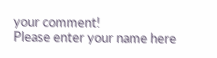your comment!
Please enter your name here